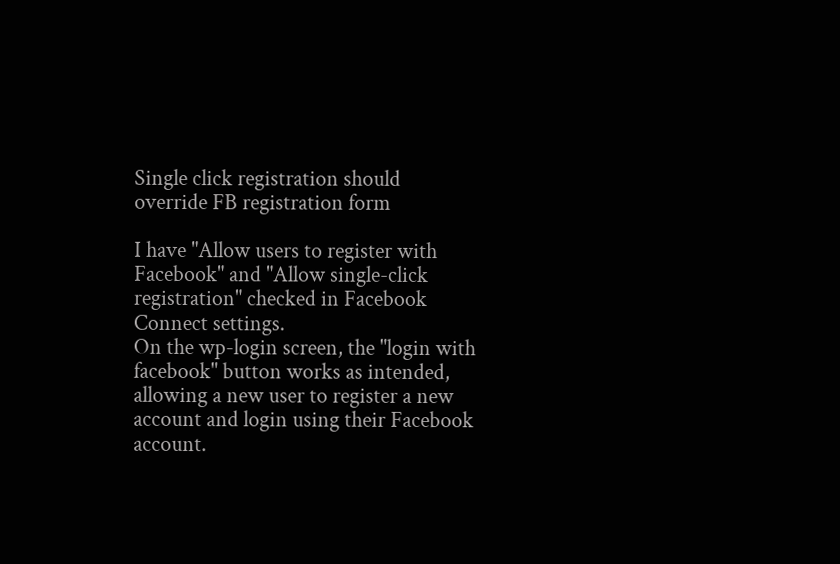Single click registration should override FB registration form

I have "Allow users to register with Facebook" and "Allow single-click registration" checked in Facebook Connect settings.
On the wp-login screen, the "login with facebook" button works as intended, allowing a new user to register a new account and login using their Facebook account.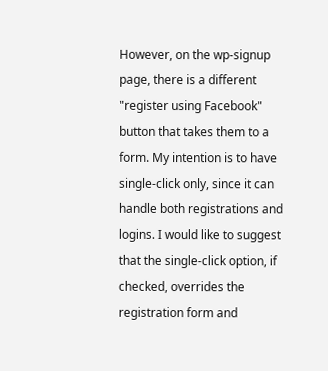However, on the wp-signup page, there is a different "register using Facebook" button that takes them to a form. My intention is to have single-click only, since it can handle both registrations and logins. I would like to suggest that the single-click option, if checked, overrides the registration form and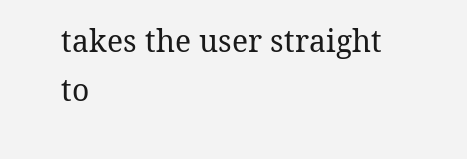takes the user straight to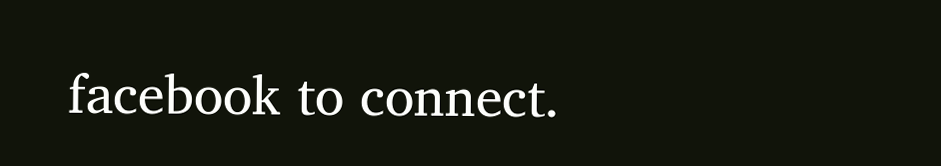facebook to connect.